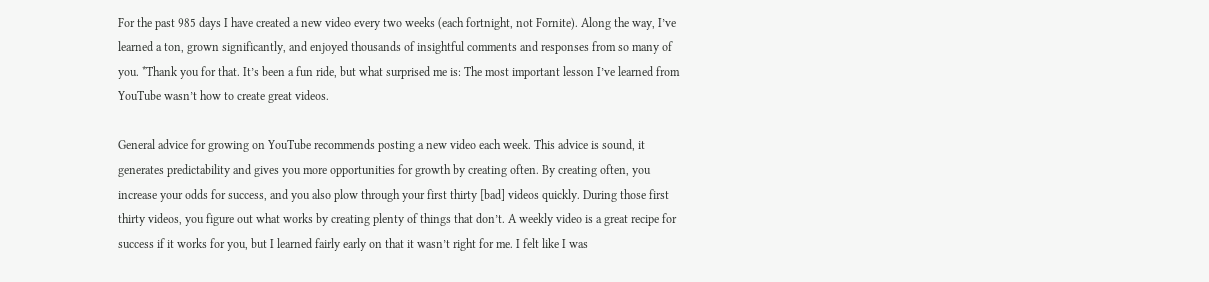For the past 985 days I have created a new video every two weeks (each fortnight, not Fornite). Along the way, I’ve learned a ton, grown significantly, and enjoyed thousands of insightful comments and responses from so many of you. *Thank you for that. It’s been a fun ride, but what surprised me is: The most important lesson I’ve learned from YouTube wasn’t how to create great videos.

General advice for growing on YouTube recommends posting a new video each week. This advice is sound, it generates predictability and gives you more opportunities for growth by creating often. By creating often, you increase your odds for success, and you also plow through your first thirty [bad] videos quickly. During those first thirty videos, you figure out what works by creating plenty of things that don’t. A weekly video is a great recipe for success if it works for you, but I learned fairly early on that it wasn’t right for me. I felt like I was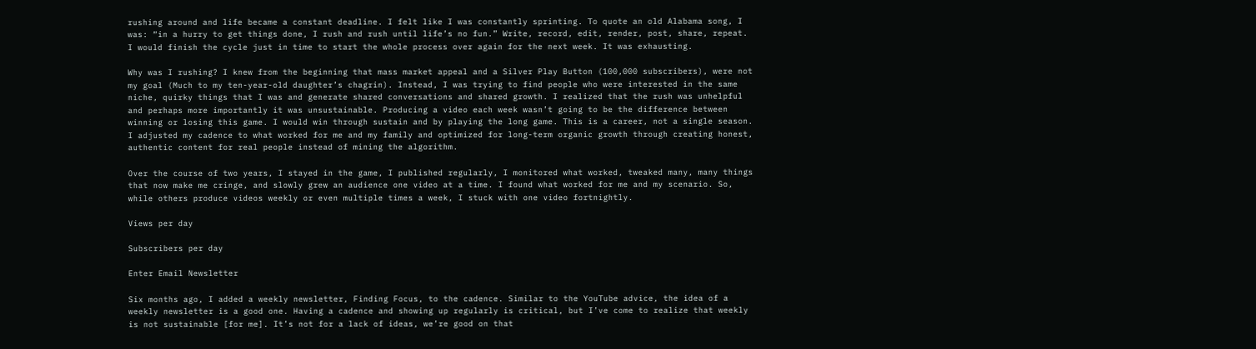rushing around and life became a constant deadline. I felt like I was constantly sprinting. To quote an old Alabama song, I was: “in a hurry to get things done, I rush and rush until life’s no fun.” Write, record, edit, render, post, share, repeat. I would finish the cycle just in time to start the whole process over again for the next week. It was exhausting.

Why was I rushing? I knew from the beginning that mass market appeal and a Silver Play Button (100,000 subscribers), were not my goal (Much to my ten-year-old daughter’s chagrin). Instead, I was trying to find people who were interested in the same niche, quirky things that I was and generate shared conversations and shared growth. I realized that the rush was unhelpful and perhaps more importantly it was unsustainable. Producing a video each week wasn’t going to be the difference between winning or losing this game. I would win through sustain and by playing the long game. This is a career, not a single season. I adjusted my cadence to what worked for me and my family and optimized for long-term organic growth through creating honest, authentic content for real people instead of mining the algorithm.

Over the course of two years, I stayed in the game, I published regularly, I monitored what worked, tweaked many, many things that now make me cringe, and slowly grew an audience one video at a time. I found what worked for me and my scenario. So, while others produce videos weekly or even multiple times a week, I stuck with one video fortnightly.

Views per day

Subscribers per day

Enter Email Newsletter

Six months ago, I added a weekly newsletter, Finding Focus, to the cadence. Similar to the YouTube advice, the idea of a weekly newsletter is a good one. Having a cadence and showing up regularly is critical, but I’ve come to realize that weekly is not sustainable [for me]. It’s not for a lack of ideas, we’re good on that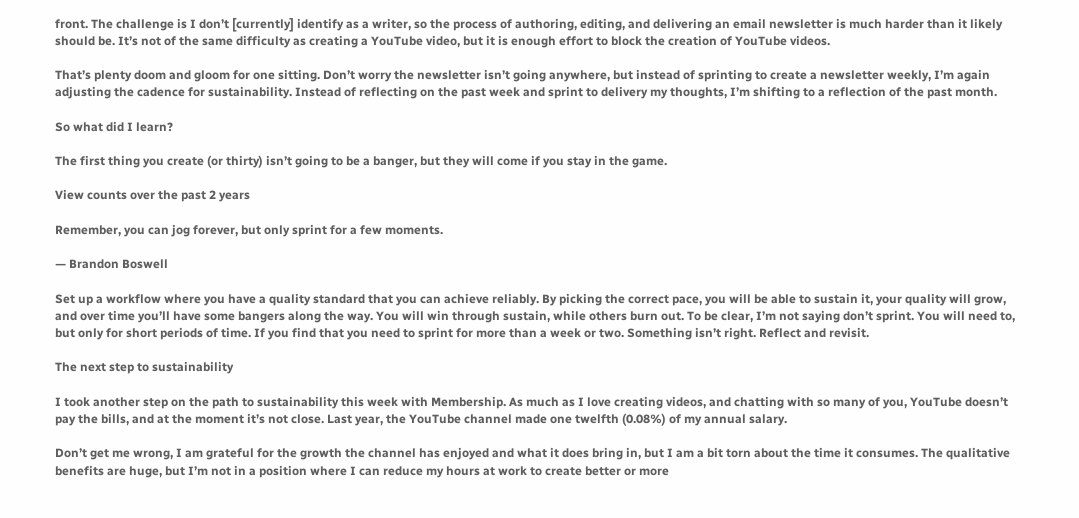front. The challenge is I don’t [currently] identify as a writer, so the process of authoring, editing, and delivering an email newsletter is much harder than it likely should be. It’s not of the same difficulty as creating a YouTube video, but it is enough effort to block the creation of YouTube videos.

That’s plenty doom and gloom for one sitting. Don’t worry the newsletter isn’t going anywhere, but instead of sprinting to create a newsletter weekly, I’m again adjusting the cadence for sustainability. Instead of reflecting on the past week and sprint to delivery my thoughts, I’m shifting to a reflection of the past month.

So what did I learn?

The first thing you create (or thirty) isn’t going to be a banger, but they will come if you stay in the game.

View counts over the past 2 years

Remember, you can jog forever, but only sprint for a few moments.

— Brandon Boswell

Set up a workflow where you have a quality standard that you can achieve reliably. By picking the correct pace, you will be able to sustain it, your quality will grow, and over time you’ll have some bangers along the way. You will win through sustain, while others burn out. To be clear, I’m not saying don’t sprint. You will need to, but only for short periods of time. If you find that you need to sprint for more than a week or two. Something isn’t right. Reflect and revisit.

The next step to sustainability

I took another step on the path to sustainability this week with Membership. As much as I love creating videos, and chatting with so many of you, YouTube doesn’t pay the bills, and at the moment it’s not close. Last year, the YouTube channel made one twelfth (0.08%) of my annual salary.

Don’t get me wrong, I am grateful for the growth the channel has enjoyed and what it does bring in, but I am a bit torn about the time it consumes. The qualitative benefits are huge, but I’m not in a position where I can reduce my hours at work to create better or more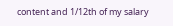content and 1/12th of my salary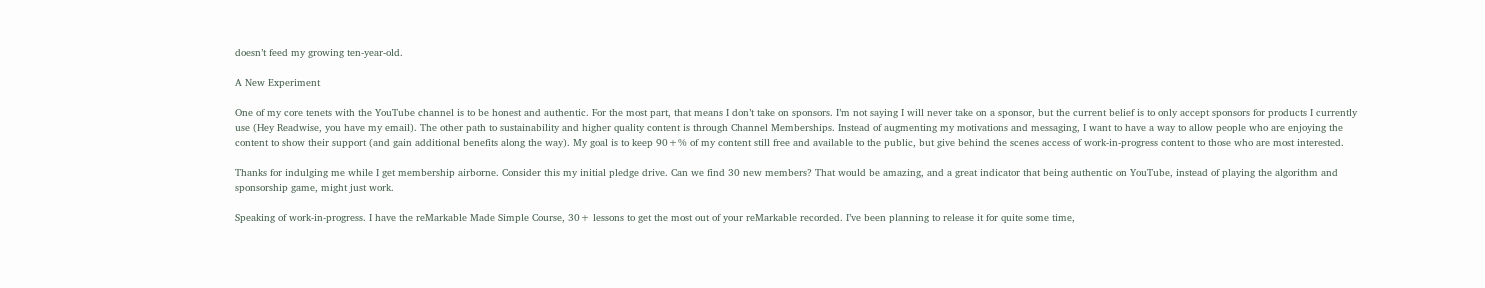doesn’t feed my growing ten-year-old.

A New Experiment

One of my core tenets with the YouTube channel is to be honest and authentic. For the most part, that means I don’t take on sponsors. I’m not saying I will never take on a sponsor, but the current belief is to only accept sponsors for products I currently use (Hey Readwise, you have my email). The other path to sustainability and higher quality content is through Channel Memberships. Instead of augmenting my motivations and messaging, I want to have a way to allow people who are enjoying the content to show their support (and gain additional benefits along the way). My goal is to keep 90+% of my content still free and available to the public, but give behind the scenes access of work-in-progress content to those who are most interested.

Thanks for indulging me while I get membership airborne. Consider this my initial pledge drive. Can we find 30 new members? That would be amazing, and a great indicator that being authentic on YouTube, instead of playing the algorithm and sponsorship game, might just work.

Speaking of work-in-progress. I have the reMarkable Made Simple Course, 30+ lessons to get the most out of your reMarkable recorded. I’ve been planning to release it for quite some time,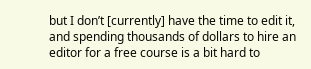but I don’t [currently] have the time to edit it, and spending thousands of dollars to hire an editor for a free course is a bit hard to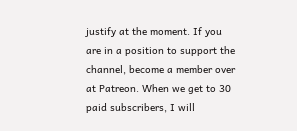justify at the moment. If you are in a position to support the channel, become a member over at Patreon. When we get to 30 paid subscribers, I will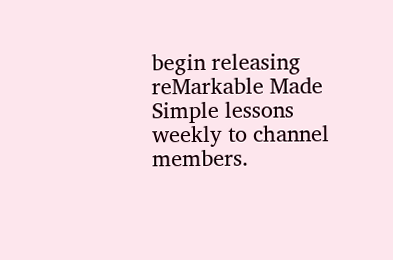begin releasing reMarkable Made Simple lessons weekly to channel members.